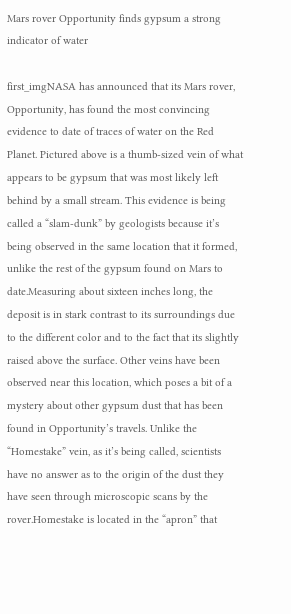Mars rover Opportunity finds gypsum a strong indicator of water

first_imgNASA has announced that its Mars rover, Opportunity, has found the most convincing evidence to date of traces of water on the Red Planet. Pictured above is a thumb-sized vein of what appears to be gypsum that was most likely left behind by a small stream. This evidence is being called a “slam-dunk” by geologists because it’s being observed in the same location that it formed, unlike the rest of the gypsum found on Mars to date.Measuring about sixteen inches long, the deposit is in stark contrast to its surroundings due to the different color and to the fact that its slightly raised above the surface. Other veins have been observed near this location, which poses a bit of a mystery about other gypsum dust that has been found in Opportunity’s travels. Unlike the “Homestake” vein, as it’s being called, scientists have no answer as to the origin of the dust they have seen through microscopic scans by the rover.Homestake is located in the “apron” that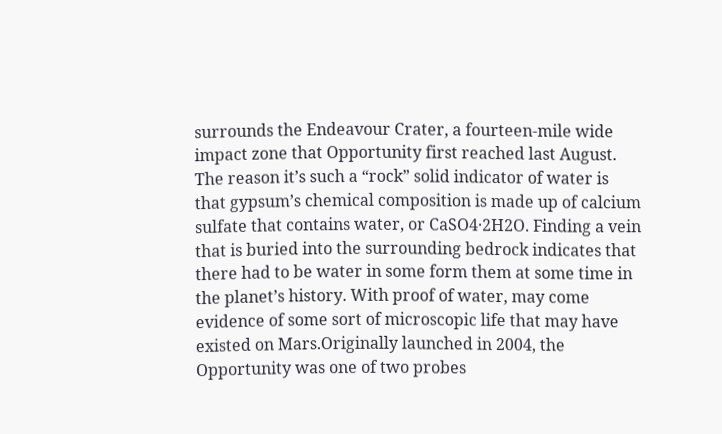surrounds the Endeavour Crater, a fourteen-mile wide impact zone that Opportunity first reached last August. The reason it’s such a “rock” solid indicator of water is that gypsum’s chemical composition is made up of calcium sulfate that contains water, or CaSO4·2H2O. Finding a vein that is buried into the surrounding bedrock indicates that there had to be water in some form them at some time in the planet’s history. With proof of water, may come evidence of some sort of microscopic life that may have existed on Mars.Originally launched in 2004, the Opportunity was one of two probes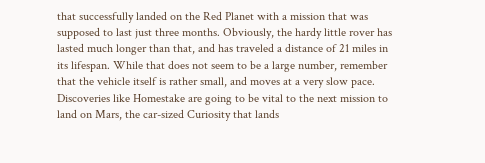that successfully landed on the Red Planet with a mission that was supposed to last just three months. Obviously, the hardy little rover has lasted much longer than that, and has traveled a distance of 21 miles in its lifespan. While that does not seem to be a large number, remember that the vehicle itself is rather small, and moves at a very slow pace. Discoveries like Homestake are going to be vital to the next mission to land on Mars, the car-sized Curiosity that lands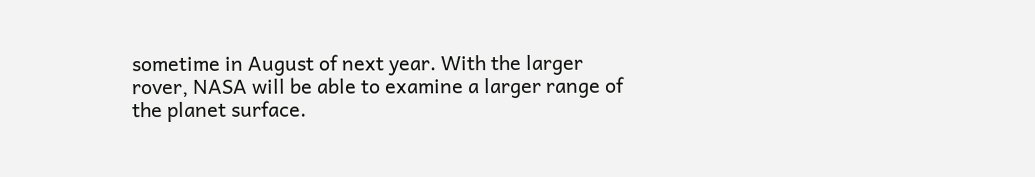sometime in August of next year. With the larger rover, NASA will be able to examine a larger range of the planet surface.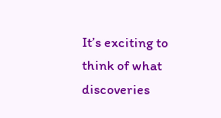It’s exciting to think of what discoveries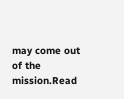may come out of the mission.Read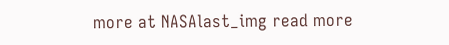more at NASAlast_img read more